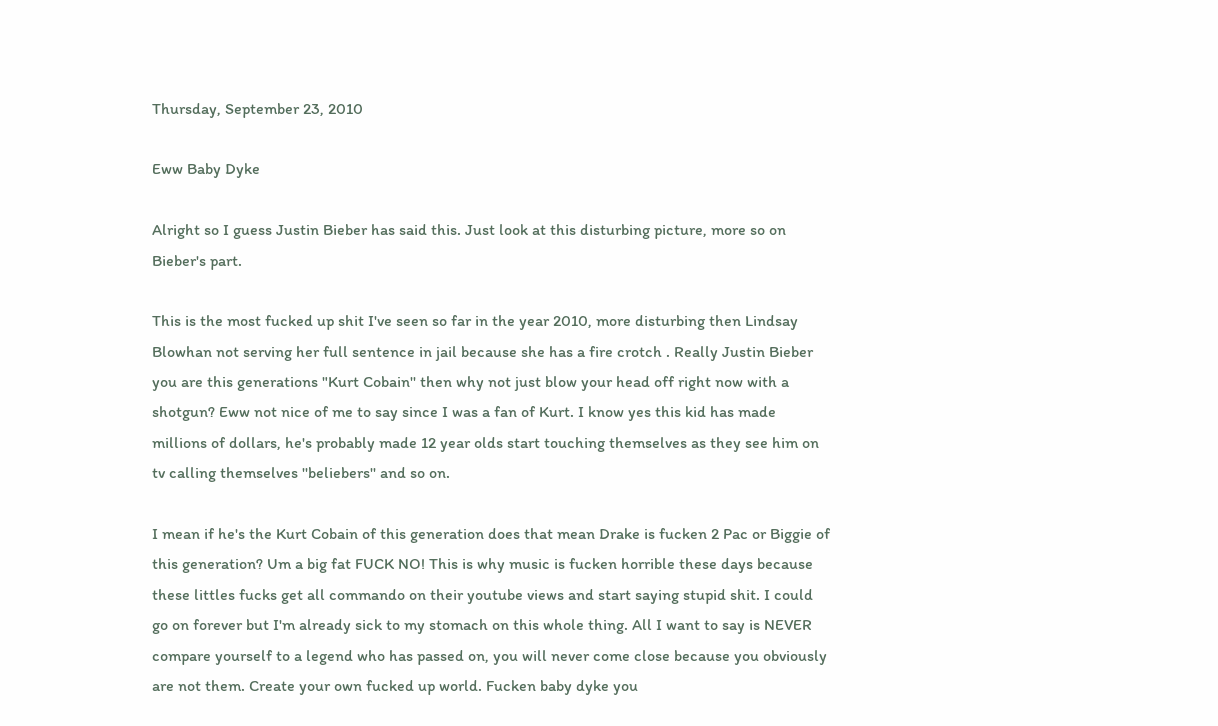Thursday, September 23, 2010

Eww Baby Dyke

Alright so I guess Justin Bieber has said this. Just look at this disturbing picture, more so on Bieber's part.

This is the most fucked up shit I've seen so far in the year 2010, more disturbing then Lindsay Blowhan not serving her full sentence in jail because she has a fire crotch . Really Justin Bieber you are this generations "Kurt Cobain'' then why not just blow your head off right now with a shotgun? Eww not nice of me to say since I was a fan of Kurt. I know yes this kid has made millions of dollars, he's probably made 12 year olds start touching themselves as they see him on tv calling themselves ''beliebers'' and so on.

I mean if he's the Kurt Cobain of this generation does that mean Drake is fucken 2 Pac or Biggie of this generation? Um a big fat FUCK NO! This is why music is fucken horrible these days because these littles fucks get all commando on their youtube views and start saying stupid shit. I could go on forever but I'm already sick to my stomach on this whole thing. All I want to say is NEVER compare yourself to a legend who has passed on, you will never come close because you obviously are not them. Create your own fucked up world. Fucken baby dyke you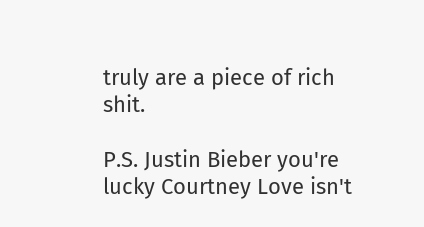truly are a piece of rich shit.

P.S. Justin Bieber you're lucky Courtney Love isn't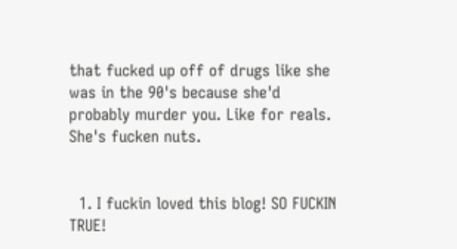that fucked up off of drugs like she was in the 90's because she'd probably murder you. Like for reals. She's fucken nuts.


  1. I fuckin loved this blog! SO FUCKIN TRUE!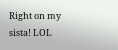Right on my sista! LOL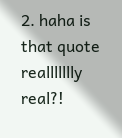2. haha is that quote reallllllly real?!